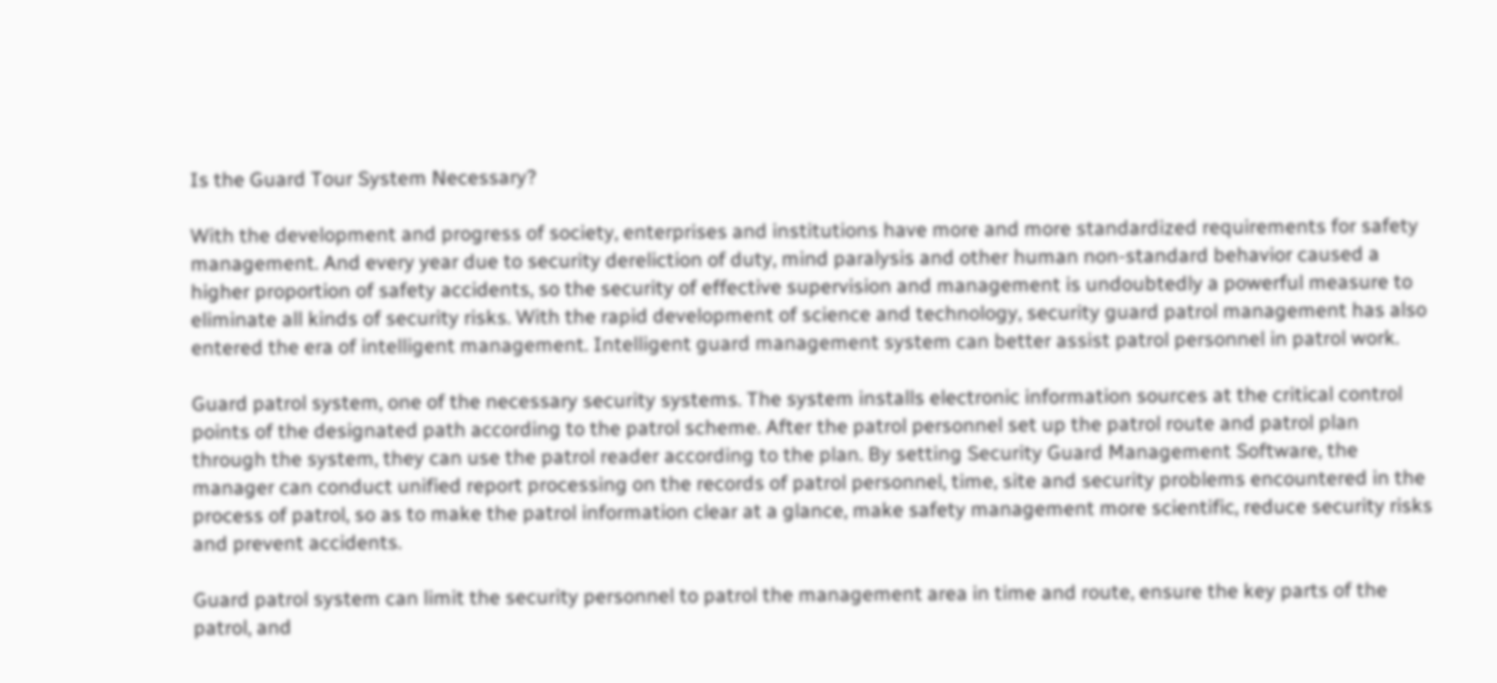Is the Guard Tour System Necessary?

With the development and progress of society, enterprises and institutions have more and more standardized requirements for safety management. And every year due to security dereliction of duty, mind paralysis and other human non-standard behavior caused a higher proportion of safety accidents, so the security of effective supervision and management is undoubtedly a powerful measure to eliminate all kinds of security risks. With the rapid development of science and technology, security guard patrol management has also entered the era of intelligent management. Intelligent guard management system can better assist patrol personnel in patrol work.

Guard patrol system, one of the necessary security systems. The system installs electronic information sources at the critical control points of the designated path according to the patrol scheme. After the patrol personnel set up the patrol route and patrol plan through the system, they can use the patrol reader according to the plan. By setting Security Guard Management Software, the manager can conduct unified report processing on the records of patrol personnel, time, site and security problems encountered in the process of patrol, so as to make the patrol information clear at a glance, make safety management more scientific, reduce security risks and prevent accidents.

Guard patrol system can limit the security personnel to patrol the management area in time and route, ensure the key parts of the patrol, and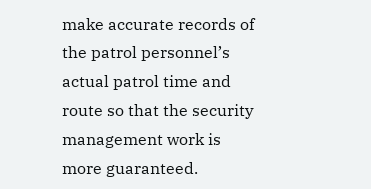make accurate records of the patrol personnel’s actual patrol time and route so that the security management work is more guaranteed.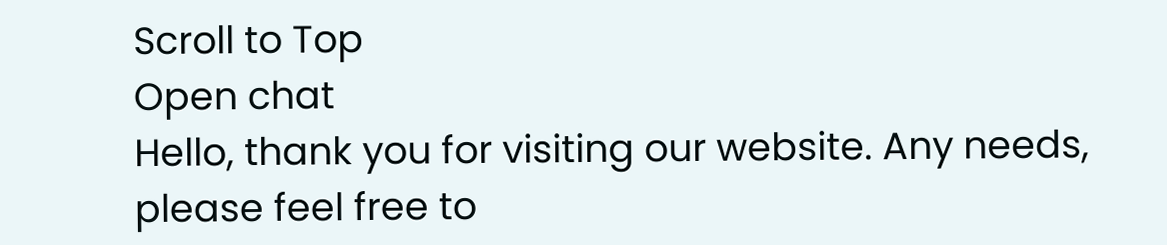Scroll to Top
Open chat
Hello, thank you for visiting our website. Any needs, please feel free to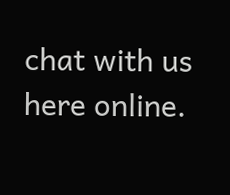chat with us here online.